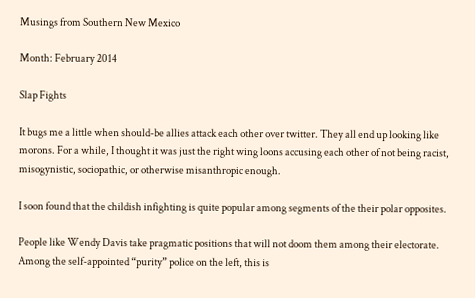Musings from Southern New Mexico

Month: February 2014

Slap Fights

It bugs me a little when should-be allies attack each other over twitter. They all end up looking like morons. For a while, I thought it was just the right wing loons accusing each other of not being racist, misogynistic, sociopathic, or otherwise misanthropic enough.

I soon found that the childish infighting is quite popular among segments of the their polar opposites.

People like Wendy Davis take pragmatic positions that will not doom them among their electorate. Among the self-appointed “purity” police on the left, this is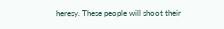heresy. These people will shoot their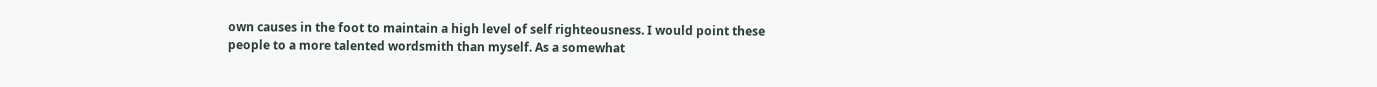own causes in the foot to maintain a high level of self righteousness. I would point these people to a more talented wordsmith than myself. As a somewhat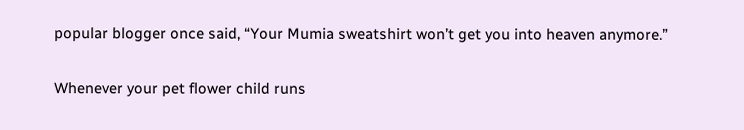popular blogger once said, “Your Mumia sweatshirt won’t get you into heaven anymore.”

Whenever your pet flower child runs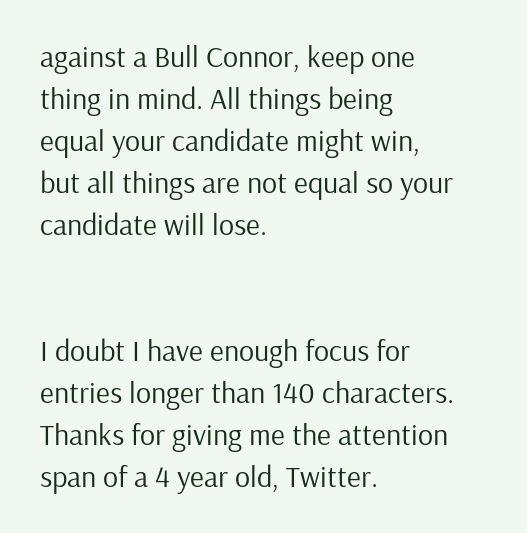against a Bull Connor, keep one thing in mind. All things being equal your candidate might win, but all things are not equal so your candidate will lose.


I doubt I have enough focus for entries longer than 140 characters. Thanks for giving me the attention span of a 4 year old, Twitter.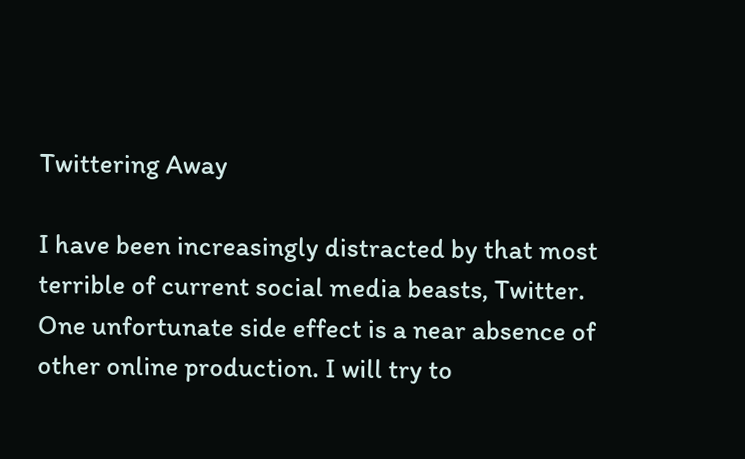Twittering Away

I have been increasingly distracted by that most terrible of current social media beasts, Twitter. One unfortunate side effect is a near absence of other online production. I will try to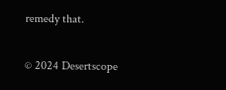remedy that.

© 2024 Desertscope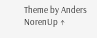Theme by Anders NorenUp ↑